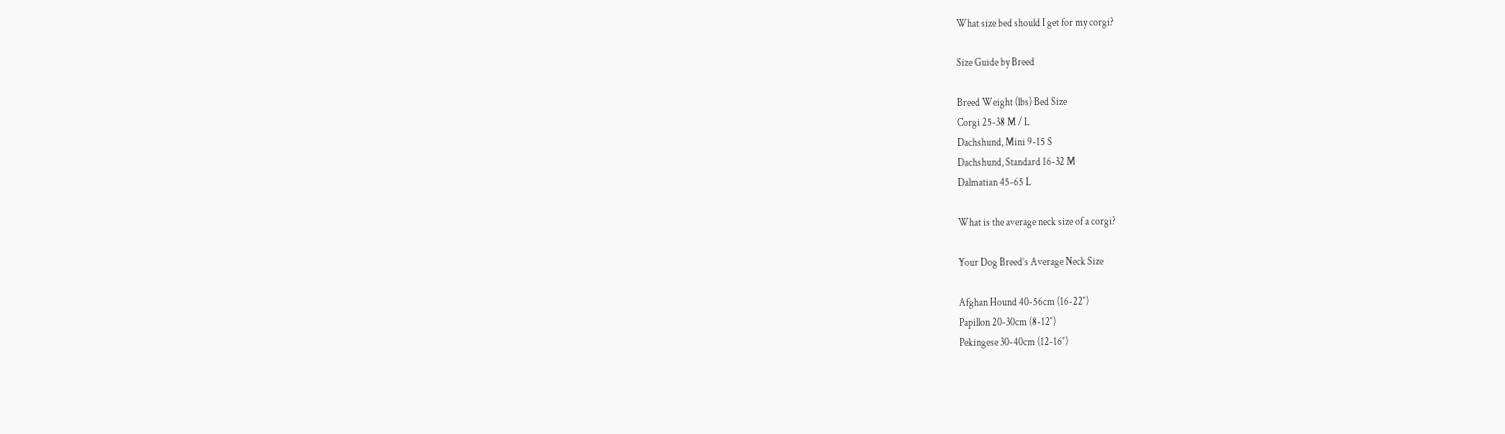What size bed should I get for my corgi?

Size Guide by Breed

Breed Weight (lbs) Bed Size
Corgi 25-38 M / L
Dachshund, Mini 9-15 S
Dachshund, Standard 16-32 M
Dalmatian 45-65 L

What is the average neck size of a corgi?

Your Dog Breed’s Average Neck Size

Afghan Hound 40-56cm (16-22″)
Papillon 20-30cm (8-12″)
Pekingese 30-40cm (12-16″)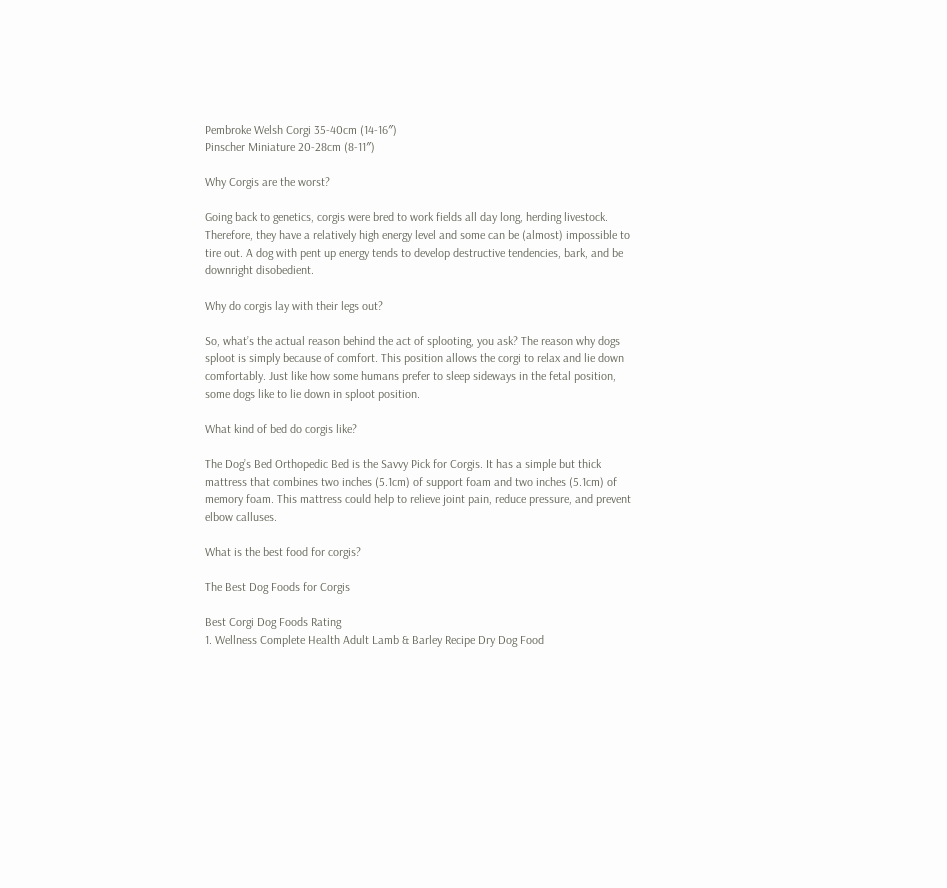Pembroke Welsh Corgi 35-40cm (14-16″)
Pinscher Miniature 20-28cm (8-11″)

Why Corgis are the worst?

Going back to genetics, corgis were bred to work fields all day long, herding livestock. Therefore, they have a relatively high energy level and some can be (almost) impossible to tire out. A dog with pent up energy tends to develop destructive tendencies, bark, and be downright disobedient.

Why do corgis lay with their legs out?

So, what’s the actual reason behind the act of splooting, you ask? The reason why dogs sploot is simply because of comfort. This position allows the corgi to relax and lie down comfortably. Just like how some humans prefer to sleep sideways in the fetal position, some dogs like to lie down in sploot position.

What kind of bed do corgis like?

The Dog’s Bed Orthopedic Bed is the Savvy Pick for Corgis. It has a simple but thick mattress that combines two inches (5.1cm) of support foam and two inches (5.1cm) of memory foam. This mattress could help to relieve joint pain, reduce pressure, and prevent elbow calluses.

What is the best food for corgis?

The Best Dog Foods for Corgis

Best Corgi Dog Foods Rating
1. Wellness Complete Health Adult Lamb & Barley Recipe Dry Dog Food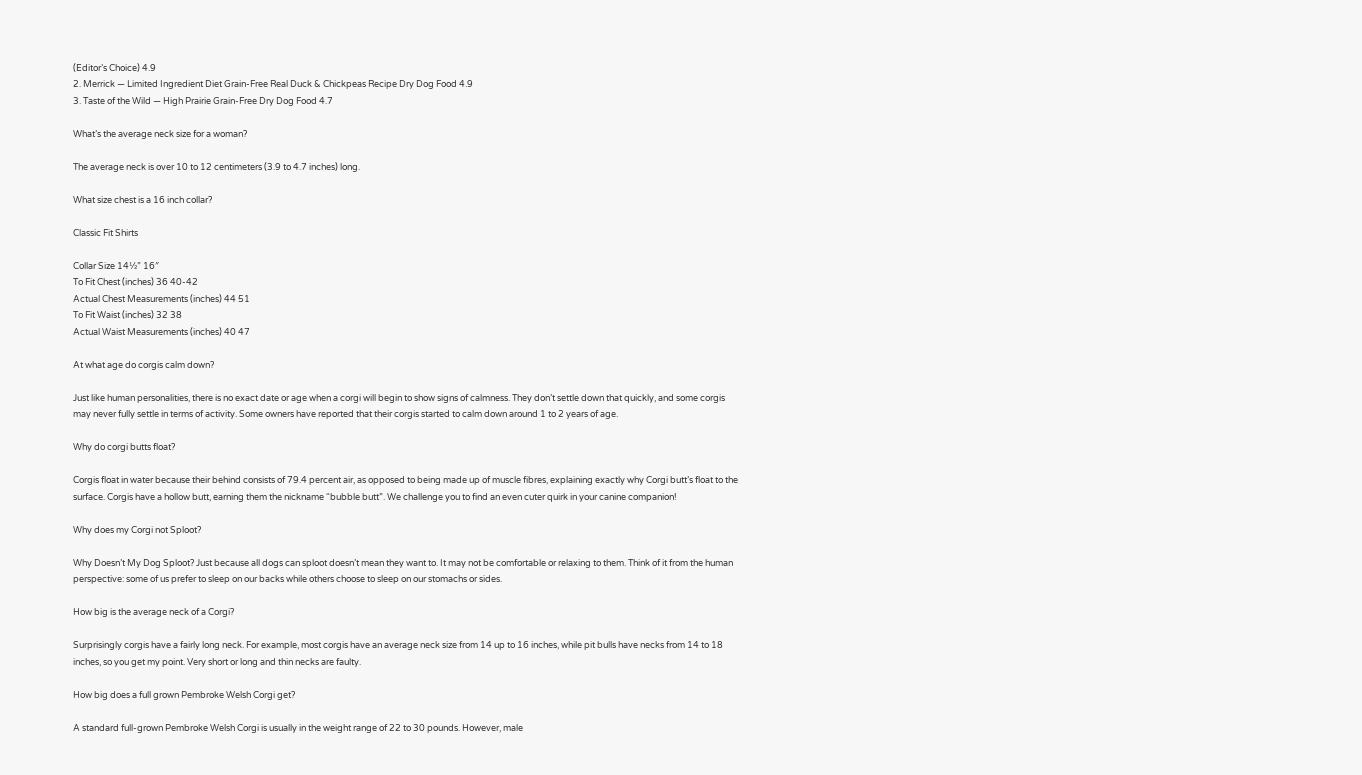(Editor’s Choice) 4.9
2. Merrick — Limited Ingredient Diet Grain-Free Real Duck & Chickpeas Recipe Dry Dog Food 4.9
3. Taste of the Wild — High Prairie Grain-Free Dry Dog Food 4.7

What’s the average neck size for a woman?

The average neck is over 10 to 12 centimeters (3.9 to 4.7 inches) long.

What size chest is a 16 inch collar?

Classic Fit Shirts

Collar Size 14½” 16″
To Fit Chest (inches) 36 40-42
Actual Chest Measurements (inches) 44 51
To Fit Waist (inches) 32 38
Actual Waist Measurements (inches) 40 47

At what age do corgis calm down?

Just like human personalities, there is no exact date or age when a corgi will begin to show signs of calmness. They don’t settle down that quickly, and some corgis may never fully settle in terms of activity. Some owners have reported that their corgis started to calm down around 1 to 2 years of age.

Why do corgi butts float?

Corgis float in water because their behind consists of 79.4 percent air, as opposed to being made up of muscle fibres, explaining exactly why Corgi butt’s float to the surface. Corgis have a hollow butt, earning them the nickname “bubble butt”. We challenge you to find an even cuter quirk in your canine companion!

Why does my Corgi not Sploot?

Why Doesn’t My Dog Sploot? Just because all dogs can sploot doesn’t mean they want to. It may not be comfortable or relaxing to them. Think of it from the human perspective: some of us prefer to sleep on our backs while others choose to sleep on our stomachs or sides.

How big is the average neck of a Corgi?

Surprisingly corgis have a fairly long neck. For example, most corgis have an average neck size from 14 up to 16 inches, while pit bulls have necks from 14 to 18 inches, so you get my point. Very short or long and thin necks are faulty.

How big does a full grown Pembroke Welsh Corgi get?

A standard full-grown Pembroke Welsh Corgi is usually in the weight range of 22 to 30 pounds. However, male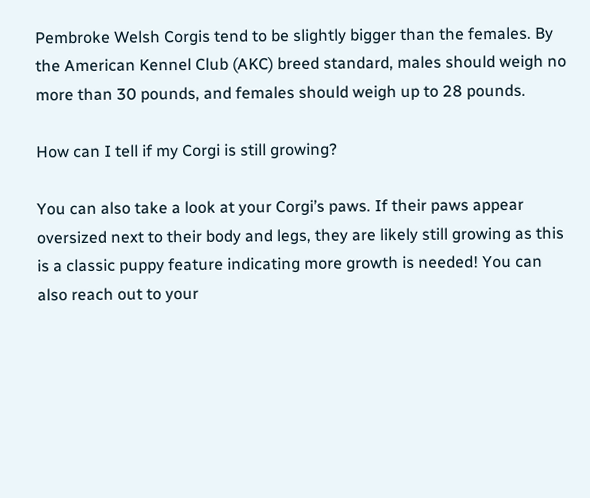Pembroke Welsh Corgis tend to be slightly bigger than the females. By the American Kennel Club (AKC) breed standard, males should weigh no more than 30 pounds, and females should weigh up to 28 pounds.

How can I tell if my Corgi is still growing?

You can also take a look at your Corgi’s paws. If their paws appear oversized next to their body and legs, they are likely still growing as this is a classic puppy feature indicating more growth is needed! You can also reach out to your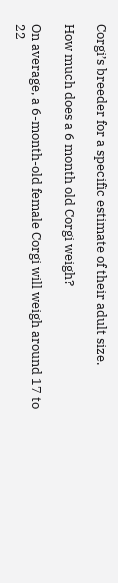Corgi’s breeder for a specific estimate of their adult size.

How much does a 6 month old Corgi weigh?

On average, a 6-month-old female Corgi will weigh around 17 to 22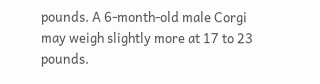pounds. A 6-month-old male Corgi may weigh slightly more at 17 to 23 pounds.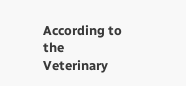According to the Veterinary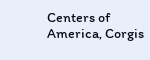Centers of America, Corgis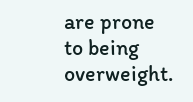are prone to being overweight.